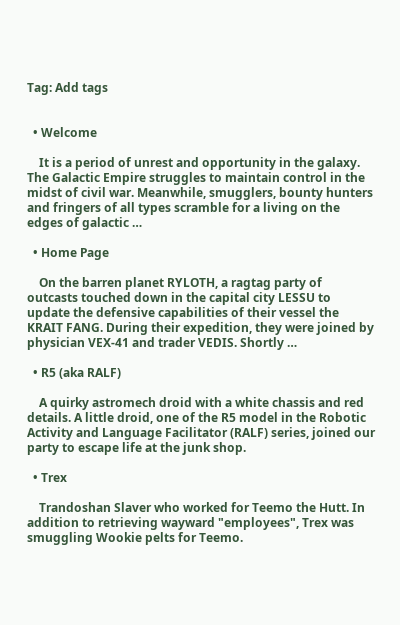Tag: Add tags


  • Welcome

    It is a period of unrest and opportunity in the galaxy. The Galactic Empire struggles to maintain control in the midst of civil war. Meanwhile, smugglers, bounty hunters and fringers of all types scramble for a living on the edges of galactic …

  • Home Page

    On the barren planet RYLOTH, a ragtag party of outcasts touched down in the capital city LESSU to update the defensive capabilities of their vessel the KRAIT FANG. During their expedition, they were joined by physician VEX-41 and trader VEDIS. Shortly …

  • R5 (aka RALF)

    A quirky astromech droid with a white chassis and red details. A little droid, one of the R5 model in the Robotic Activity and Language Facilitator (RALF) series, joined our party to escape life at the junk shop.

  • Trex

    Trandoshan Slaver who worked for Teemo the Hutt. In addition to retrieving wayward "employees", Trex was smuggling Wookie pelts for Teemo.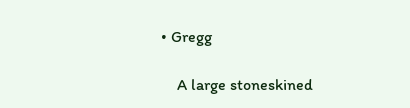• Gregg

    A large stoneskined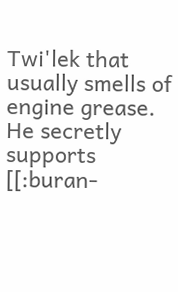Twi'lek that usually smells of engine grease. He secretly supports [[:buran-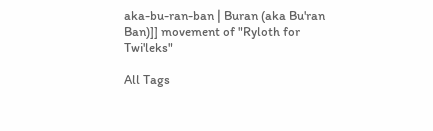aka-bu-ran-ban | Buran (aka Bu'ran Ban)]] movement of "Ryloth for Twi'leks"

All Tags